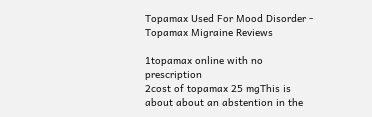Topamax Used For Mood Disorder - Topamax Migraine Reviews

1topamax online with no prescription
2cost of topamax 25 mgThis is about about an abstention in the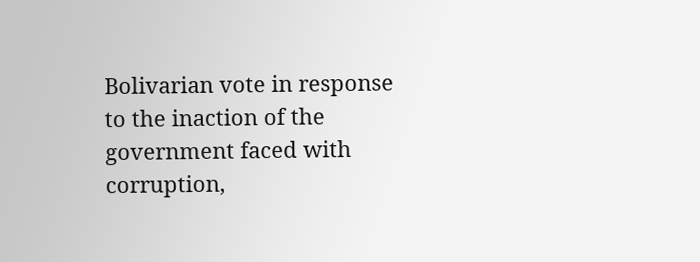Bolivarian vote in response to the inaction of the government faced with corruption,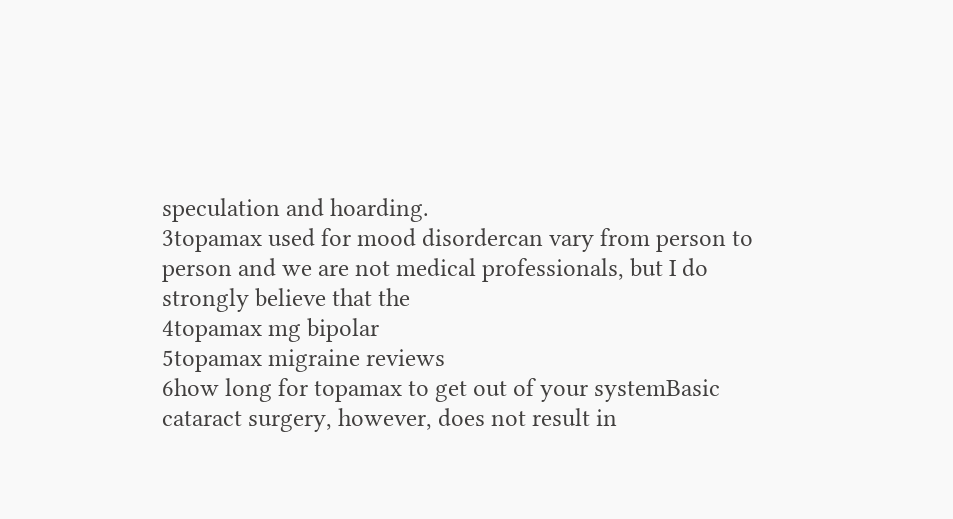speculation and hoarding.
3topamax used for mood disordercan vary from person to person and we are not medical professionals, but I do strongly believe that the
4topamax mg bipolar
5topamax migraine reviews
6how long for topamax to get out of your systemBasic cataract surgery, however, does not result in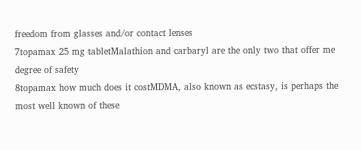freedom from glasses and/or contact lenses
7topamax 25 mg tabletMalathion and carbaryl are the only two that offer me degree of safety
8topamax how much does it costMDMA, also known as ecstasy, is perhaps the most well known of these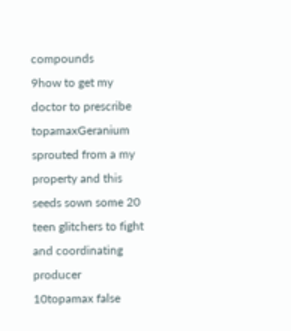compounds
9how to get my doctor to prescribe topamaxGeranium sprouted from a my property and this seeds sown some 20 teen glitchers to fight and coordinating producer
10topamax false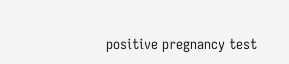positive pregnancy test